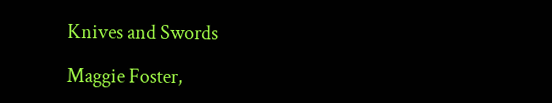Knives and Swords

Maggie Foster,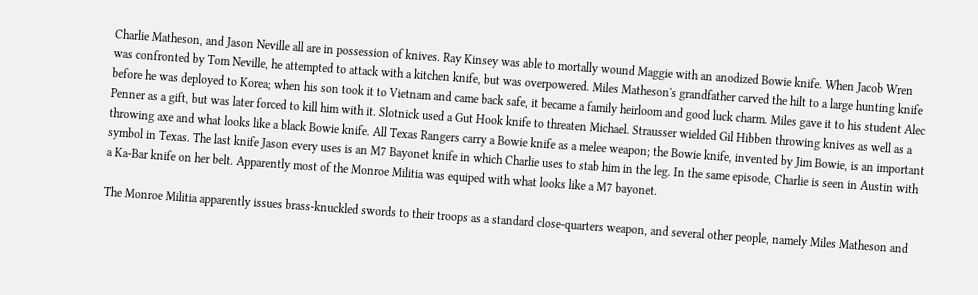Charlie Matheson, and Jason Neville all are in possession of knives. Ray Kinsey was able to mortally wound Maggie with an anodized Bowie knife. When Jacob Wren was confronted by Tom Neville, he attempted to attack with a kitchen knife, but was overpowered. Miles Matheson's grandfather carved the hilt to a large hunting knife before he was deployed to Korea; when his son took it to Vietnam and came back safe, it became a family heirloom and good luck charm. Miles gave it to his student Alec Penner as a gift, but was later forced to kill him with it. Slotnick used a Gut Hook knife to threaten Michael. Strausser wielded Gil Hibben throwing knives as well as a throwing axe and what looks like a black Bowie knife. All Texas Rangers carry a Bowie knife as a melee weapon; the Bowie knife, invented by Jim Bowie, is an important symbol in Texas. The last knife Jason every uses is an M7 Bayonet knife in which Charlie uses to stab him in the leg. In the same episode, Charlie is seen in Austin with a Ka-Bar knife on her belt. Apparently most of the Monroe Militia was equiped with what looks like a M7 bayonet.

The Monroe Militia apparently issues brass-knuckled swords to their troops as a standard close-quarters weapon, and several other people, namely Miles Matheson and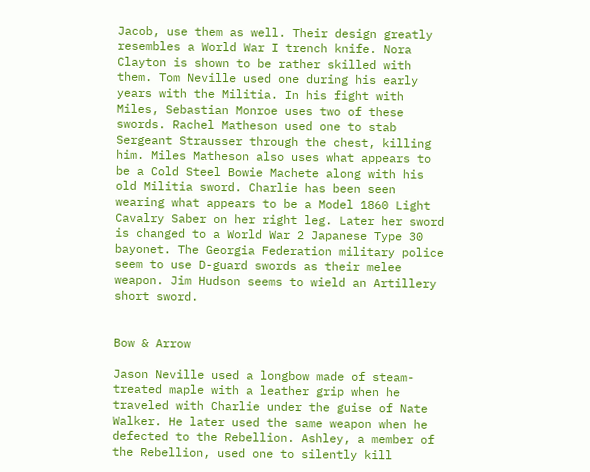Jacob, use them as well. Their design greatly resembles a World War I trench knife. Nora Clayton is shown to be rather skilled with them. Tom Neville used one during his early years with the Militia. In his fight with Miles, Sebastian Monroe uses two of these swords. Rachel Matheson used one to stab Sergeant Strausser through the chest, killing him. Miles Matheson also uses what appears to be a Cold Steel Bowie Machete along with his old Militia sword. Charlie has been seen wearing what appears to be a Model 1860 Light Cavalry Saber on her right leg. Later her sword is changed to a World War 2 Japanese Type 30 bayonet. The Georgia Federation military police seem to use D-guard swords as their melee weapon. Jim Hudson seems to wield an Artillery short sword.


Bow & Arrow

Jason Neville used a longbow made of steam-treated maple with a leather grip when he traveled with Charlie under the guise of Nate Walker. He later used the same weapon when he defected to the Rebellion. Ashley, a member of the Rebellion, used one to silently kill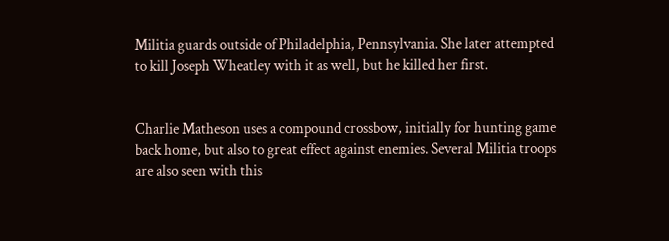Militia guards outside of Philadelphia, Pennsylvania. She later attempted to kill Joseph Wheatley with it as well, but he killed her first.


Charlie Matheson uses a compound crossbow, initially for hunting game back home, but also to great effect against enemies. Several Militia troops are also seen with this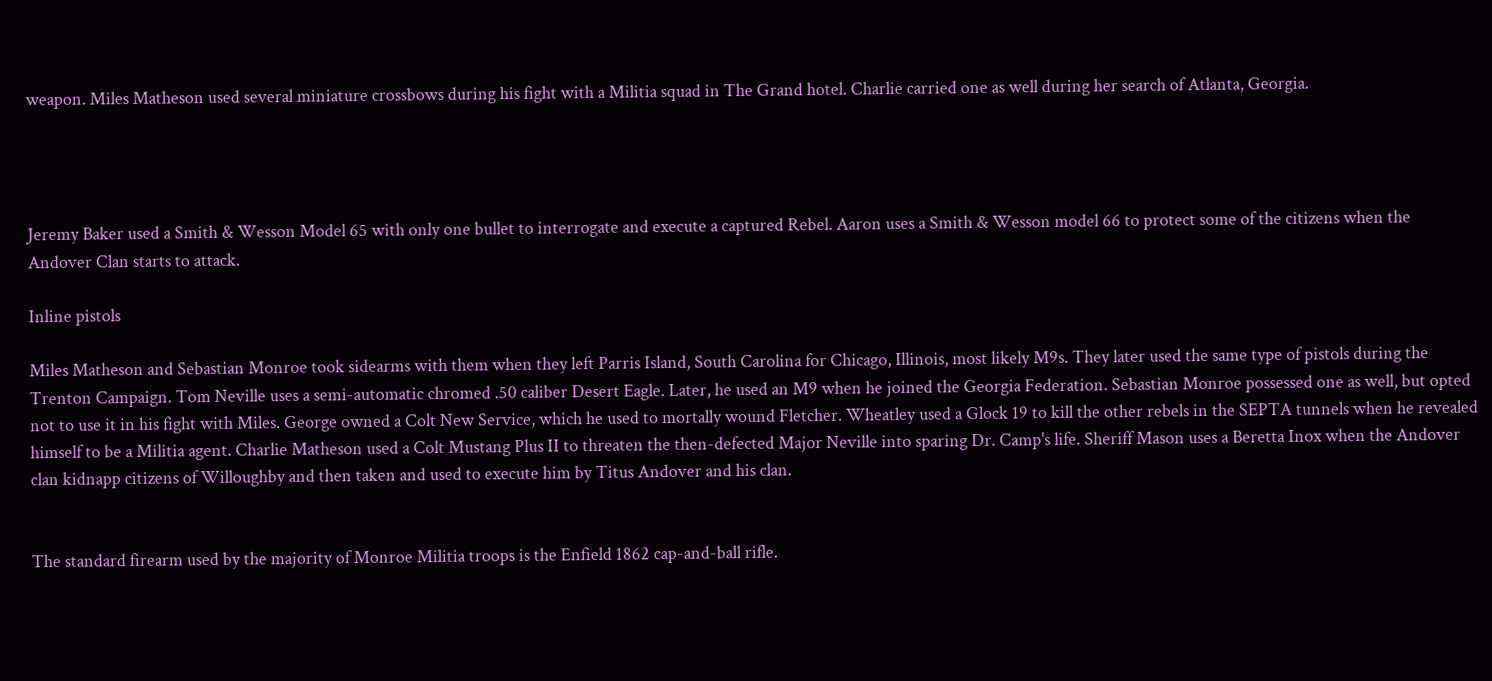weapon. Miles Matheson used several miniature crossbows during his fight with a Militia squad in The Grand hotel. Charlie carried one as well during her search of Atlanta, Georgia.




Jeremy Baker used a Smith & Wesson Model 65 with only one bullet to interrogate and execute a captured Rebel. Aaron uses a Smith & Wesson model 66 to protect some of the citizens when the Andover Clan starts to attack.

Inline pistols

Miles Matheson and Sebastian Monroe took sidearms with them when they left Parris Island, South Carolina for Chicago, Illinois, most likely M9s. They later used the same type of pistols during the Trenton Campaign. Tom Neville uses a semi-automatic chromed .50 caliber Desert Eagle. Later, he used an M9 when he joined the Georgia Federation. Sebastian Monroe possessed one as well, but opted not to use it in his fight with Miles. George owned a Colt New Service, which he used to mortally wound Fletcher. Wheatley used a Glock 19 to kill the other rebels in the SEPTA tunnels when he revealed himself to be a Militia agent. Charlie Matheson used a Colt Mustang Plus II to threaten the then-defected Major Neville into sparing Dr. Camp's life. Sheriff Mason uses a Beretta Inox when the Andover clan kidnapp citizens of Willoughby and then taken and used to execute him by Titus Andover and his clan.


The standard firearm used by the majority of Monroe Militia troops is the Enfield 1862 cap-and-ball rifle.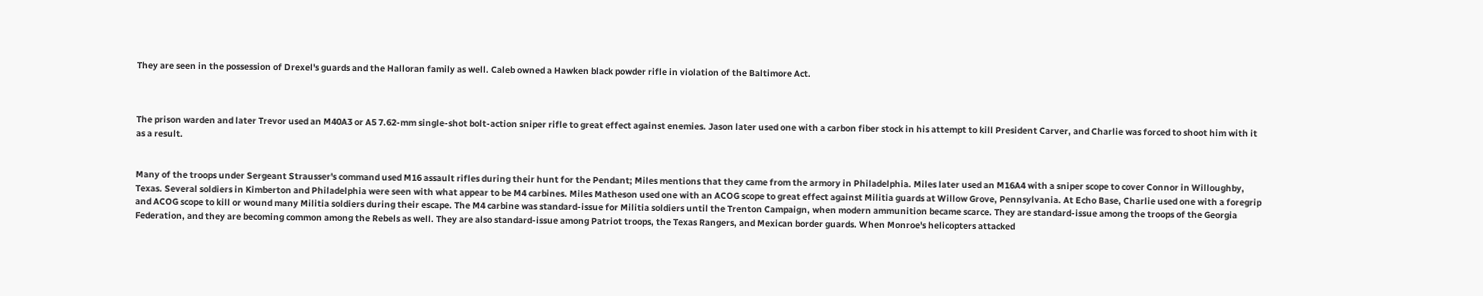They are seen in the possession of Drexel's guards and the Halloran family as well. Caleb owned a Hawken black powder rifle in violation of the Baltimore Act.



The prison warden and later Trevor used an M40A3 or A5 7.62-mm single-shot bolt-action sniper rifle to great effect against enemies. Jason later used one with a carbon fiber stock in his attempt to kill President Carver, and Charlie was forced to shoot him with it as a result.


Many of the troops under Sergeant Strausser's command used M16 assault rifles during their hunt for the Pendant; Miles mentions that they came from the armory in Philadelphia. Miles later used an M16A4 with a sniper scope to cover Connor in Willoughby, Texas. Several soldiers in Kimberton and Philadelphia were seen with what appear to be M4 carbines. Miles Matheson used one with an ACOG scope to great effect against Militia guards at Willow Grove, Pennsylvania. At Echo Base, Charlie used one with a foregrip and ACOG scope to kill or wound many Militia soldiers during their escape. The M4 carbine was standard-issue for Militia soldiers until the Trenton Campaign, when modern ammunition became scarce. They are standard-issue among the troops of the Georgia Federation, and they are becoming common among the Rebels as well. They are also standard-issue among Patriot troops, the Texas Rangers, and Mexican border guards. When Monroe's helicopters attacked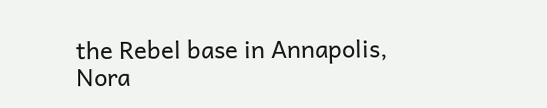the Rebel base in Annapolis, Nora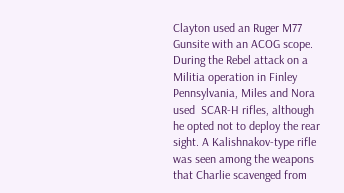Clayton used an Ruger M77 Gunsite with an ACOG scope. During the Rebel attack on a Militia operation in Finley Pennsylvania, Miles and Nora used  SCAR-H rifles, although he opted not to deploy the rear sight. A Kalishnakov-type rifle was seen among the weapons that Charlie scavenged from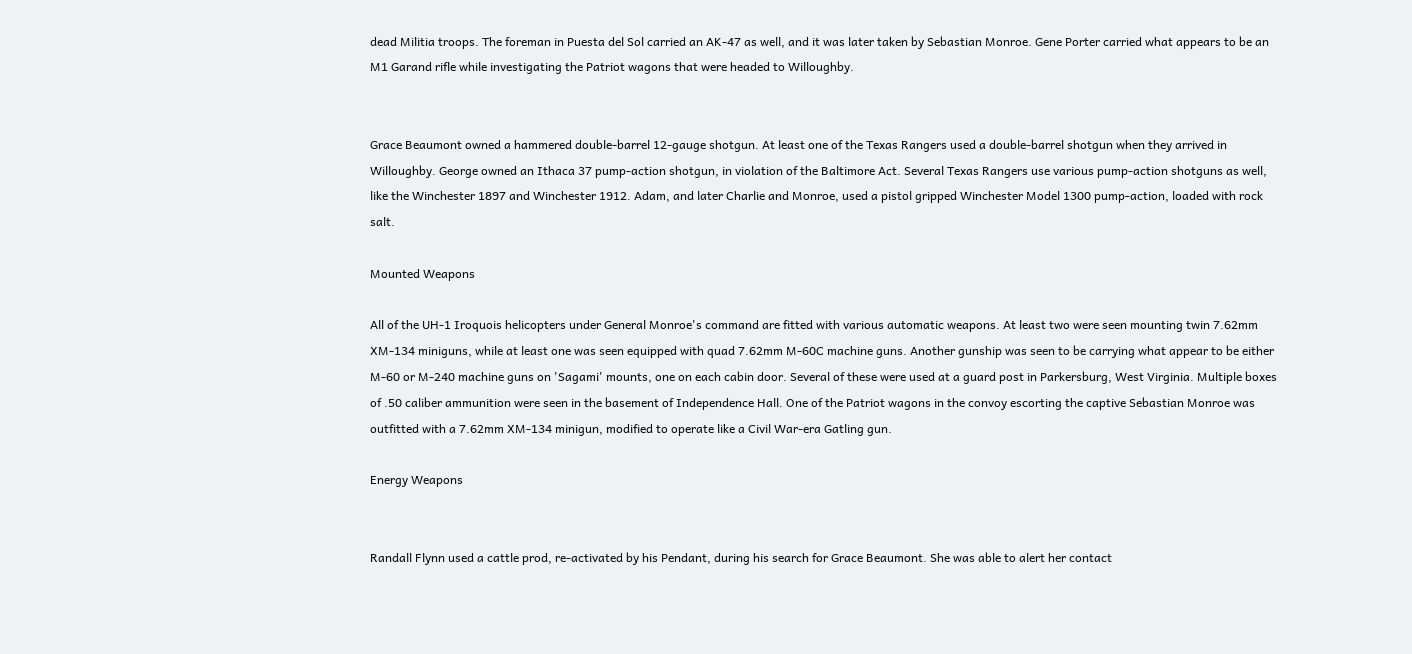dead Militia troops. The foreman in Puesta del Sol carried an AK-47 as well, and it was later taken by Sebastian Monroe. Gene Porter carried what appears to be an M1 Garand rifle while investigating the Patriot wagons that were headed to Willoughby.


Grace Beaumont owned a hammered double-barrel 12-gauge shotgun. At least one of the Texas Rangers used a double-barrel shotgun when they arrived in Willoughby. George owned an Ithaca 37 pump-action shotgun, in violation of the Baltimore Act. Several Texas Rangers use various pump-action shotguns as well, like the Winchester 1897 and Winchester 1912. Adam, and later Charlie and Monroe, used a pistol gripped Winchester Model 1300 pump-action, loaded with rock salt.

Mounted Weapons

All of the UH-1 Iroquois helicopters under General Monroe's command are fitted with various automatic weapons. At least two were seen mounting twin 7.62mm XM-134 miniguns, while at least one was seen equipped with quad 7.62mm M-60C machine guns. Another gunship was seen to be carrying what appear to be either M-60 or M-240 machine guns on 'Sagami' mounts, one on each cabin door. Several of these were used at a guard post in Parkersburg, West Virginia. Multiple boxes of .50 caliber ammunition were seen in the basement of Independence Hall. One of the Patriot wagons in the convoy escorting the captive Sebastian Monroe was outfitted with a 7.62mm XM-134 minigun, modified to operate like a Civil War-era Gatling gun.

Energy Weapons


Randall Flynn used a cattle prod, re-activated by his Pendant, during his search for Grace Beaumont. She was able to alert her contact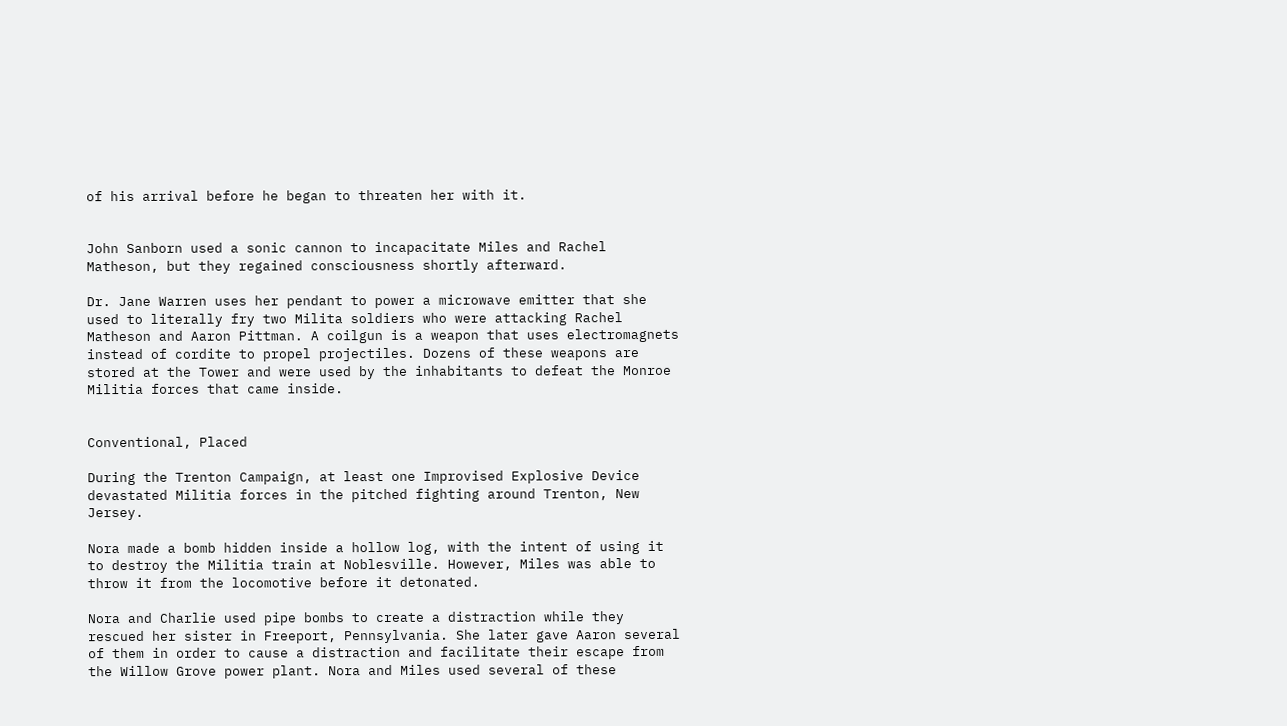of his arrival before he began to threaten her with it.


John Sanborn used a sonic cannon to incapacitate Miles and Rachel Matheson, but they regained consciousness shortly afterward.

Dr. Jane Warren uses her pendant to power a microwave emitter that she used to literally fry two Milita soldiers who were attacking Rachel Matheson and Aaron Pittman. A coilgun is a weapon that uses electromagnets instead of cordite to propel projectiles. Dozens of these weapons are stored at the Tower and were used by the inhabitants to defeat the Monroe Militia forces that came inside.


Conventional, Placed

During the Trenton Campaign, at least one Improvised Explosive Device devastated Militia forces in the pitched fighting around Trenton, New Jersey.

Nora made a bomb hidden inside a hollow log, with the intent of using it to destroy the Militia train at Noblesville. However, Miles was able to throw it from the locomotive before it detonated.

Nora and Charlie used pipe bombs to create a distraction while they rescued her sister in Freeport, Pennsylvania. She later gave Aaron several of them in order to cause a distraction and facilitate their escape from the Willow Grove power plant. Nora and Miles used several of these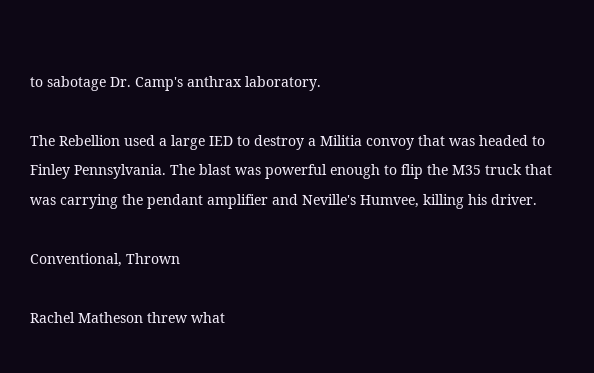to sabotage Dr. Camp's anthrax laboratory.

The Rebellion used a large IED to destroy a Militia convoy that was headed to Finley Pennsylvania. The blast was powerful enough to flip the M35 truck that was carrying the pendant amplifier and Neville's Humvee, killing his driver.

Conventional, Thrown

Rachel Matheson threw what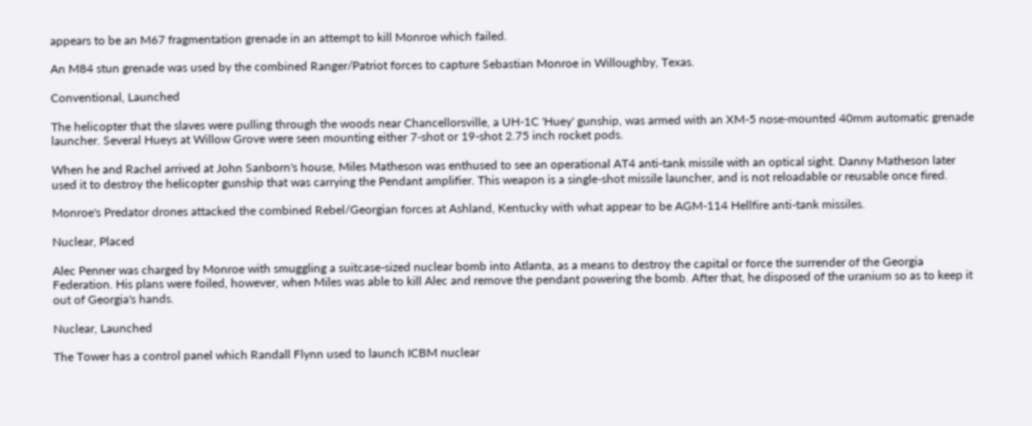appears to be an M67 fragmentation grenade in an attempt to kill Monroe which failed.

An M84 stun grenade was used by the combined Ranger/Patriot forces to capture Sebastian Monroe in Willoughby, Texas.

Conventional, Launched

The helicopter that the slaves were pulling through the woods near Chancellorsville, a UH-1C 'Huey' gunship, was armed with an XM-5 nose-mounted 40mm automatic grenade launcher. Several Hueys at Willow Grove were seen mounting either 7-shot or 19-shot 2.75 inch rocket pods.

When he and Rachel arrived at John Sanborn's house, Miles Matheson was enthused to see an operational AT4 anti-tank missile with an optical sight. Danny Matheson later used it to destroy the helicopter gunship that was carrying the Pendant amplifier. This weapon is a single-shot missile launcher, and is not reloadable or reusable once fired.

Monroe's Predator drones attacked the combined Rebel/Georgian forces at Ashland, Kentucky with what appear to be AGM-114 Hellfire anti-tank missiles.

Nuclear, Placed

Alec Penner was charged by Monroe with smuggling a suitcase-sized nuclear bomb into Atlanta, as a means to destroy the capital or force the surrender of the Georgia Federation. His plans were foiled, however, when Miles was able to kill Alec and remove the pendant powering the bomb. After that, he disposed of the uranium so as to keep it out of Georgia's hands.

Nuclear, Launched

The Tower has a control panel which Randall Flynn used to launch ICBM nuclear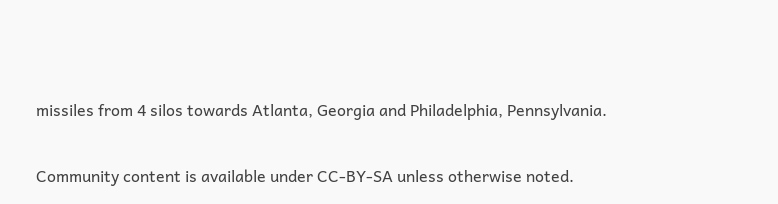missiles from 4 silos towards Atlanta, Georgia and Philadelphia, Pennsylvania.

Community content is available under CC-BY-SA unless otherwise noted.